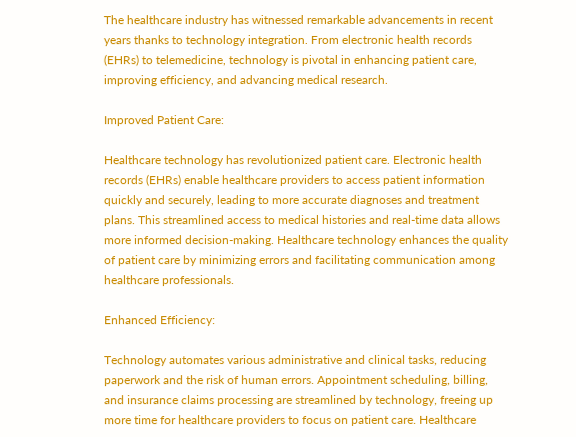The healthcare industry has witnessed remarkable advancements in recent years thanks to technology integration. From electronic health records (EHRs) to telemedicine, technology is pivotal in enhancing patient care, improving efficiency, and advancing medical research.

Improved Patient Care:

Healthcare technology has revolutionized patient care. Electronic health records (EHRs) enable healthcare providers to access patient information quickly and securely, leading to more accurate diagnoses and treatment plans. This streamlined access to medical histories and real-time data allows more informed decision-making. Healthcare technology enhances the quality of patient care by minimizing errors and facilitating communication among healthcare professionals.

Enhanced Efficiency:

Technology automates various administrative and clinical tasks, reducing paperwork and the risk of human errors. Appointment scheduling, billing, and insurance claims processing are streamlined by technology, freeing up more time for healthcare providers to focus on patient care. Healthcare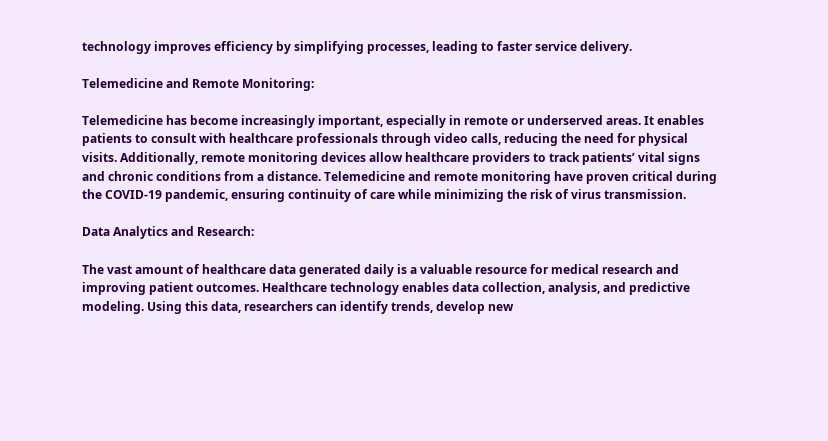technology improves efficiency by simplifying processes, leading to faster service delivery.

Telemedicine and Remote Monitoring:

Telemedicine has become increasingly important, especially in remote or underserved areas. It enables patients to consult with healthcare professionals through video calls, reducing the need for physical visits. Additionally, remote monitoring devices allow healthcare providers to track patients’ vital signs and chronic conditions from a distance. Telemedicine and remote monitoring have proven critical during the COVID-19 pandemic, ensuring continuity of care while minimizing the risk of virus transmission.

Data Analytics and Research:

The vast amount of healthcare data generated daily is a valuable resource for medical research and improving patient outcomes. Healthcare technology enables data collection, analysis, and predictive modeling. Using this data, researchers can identify trends, develop new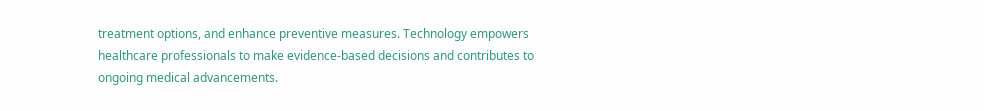treatment options, and enhance preventive measures. Technology empowers healthcare professionals to make evidence-based decisions and contributes to ongoing medical advancements.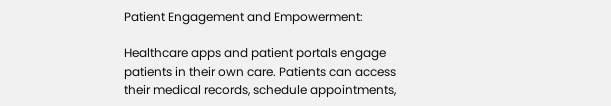Patient Engagement and Empowerment:

Healthcare apps and patient portals engage patients in their own care. Patients can access their medical records, schedule appointments,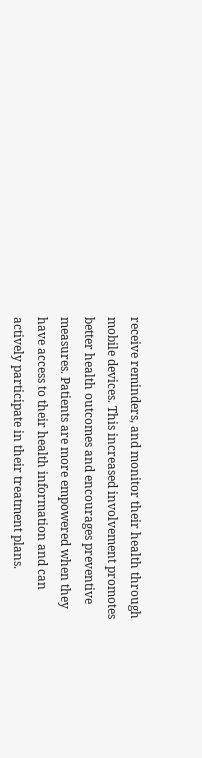receive reminders, and monitor their health through mobile devices. This increased involvement promotes better health outcomes and encourages preventive measures. Patients are more empowered when they have access to their health information and can actively participate in their treatment plans.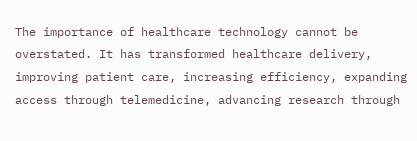The importance of healthcare technology cannot be overstated. It has transformed healthcare delivery, improving patient care, increasing efficiency, expanding access through telemedicine, advancing research through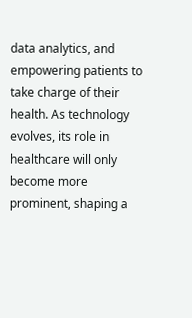data analytics, and empowering patients to take charge of their health. As technology evolves, its role in healthcare will only become more prominent, shaping a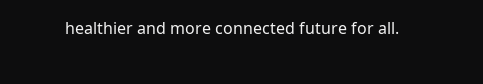healthier and more connected future for all.